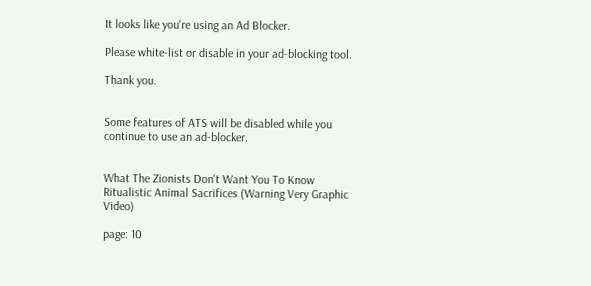It looks like you're using an Ad Blocker.

Please white-list or disable in your ad-blocking tool.

Thank you.


Some features of ATS will be disabled while you continue to use an ad-blocker.


What The Zionists Don't Want You To Know Ritualistic Animal Sacrifices (Warning Very Graphic Video)

page: 10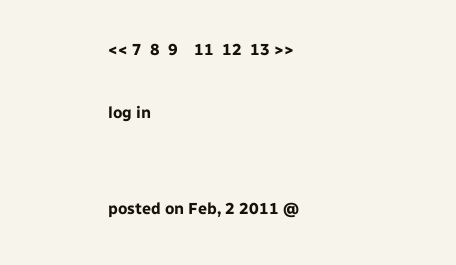<< 7  8  9    11  12  13 >>

log in


posted on Feb, 2 2011 @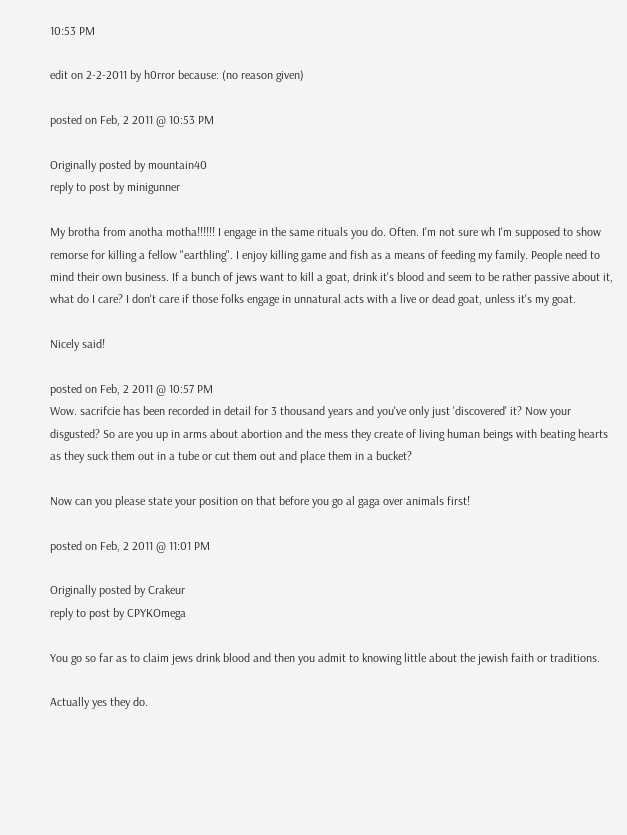10:53 PM

edit on 2-2-2011 by h0rror because: (no reason given)

posted on Feb, 2 2011 @ 10:53 PM

Originally posted by mountain40
reply to post by minigunner

My brotha from anotha motha!!!!!! I engage in the same rituals you do. Often. I'm not sure wh I'm supposed to show remorse for killing a fellow "earthling". I enjoy killing game and fish as a means of feeding my family. People need to mind their own business. If a bunch of jews want to kill a goat, drink it's blood and seem to be rather passive about it, what do I care? I don't care if those folks engage in unnatural acts with a live or dead goat, unless it's my goat.

Nicely said!

posted on Feb, 2 2011 @ 10:57 PM
Wow. sacrifcie has been recorded in detail for 3 thousand years and you've only just 'discovered' it? Now your disgusted? So are you up in arms about abortion and the mess they create of living human beings with beating hearts as they suck them out in a tube or cut them out and place them in a bucket?

Now can you please state your position on that before you go al gaga over animals first!

posted on Feb, 2 2011 @ 11:01 PM

Originally posted by Crakeur
reply to post by CPYKOmega

You go so far as to claim jews drink blood and then you admit to knowing little about the jewish faith or traditions.

Actually yes they do.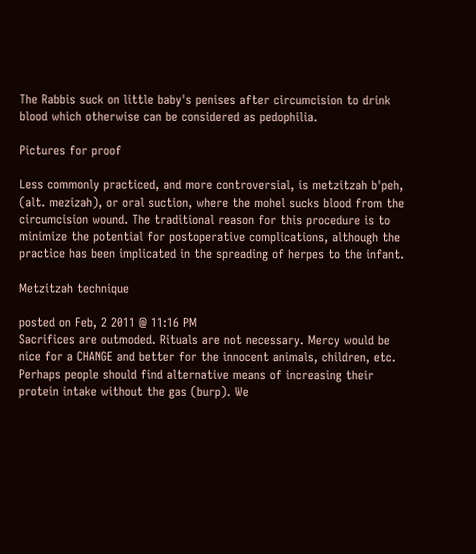The Rabbis suck on little baby's penises after circumcision to drink blood which otherwise can be considered as pedophilia.

Pictures for proof

Less commonly practiced, and more controversial, is metzitzah b'peh, (alt. mezizah), or oral suction, where the mohel sucks blood from the circumcision wound. The traditional reason for this procedure is to minimize the potential for postoperative complications, although the practice has been implicated in the spreading of herpes to the infant.

Metzitzah technique

posted on Feb, 2 2011 @ 11:16 PM
Sacrifices are outmoded. Rituals are not necessary. Mercy would be nice for a CHANGE and better for the innocent animals, children, etc. Perhaps people should find alternative means of increasing their protein intake without the gas (burp). We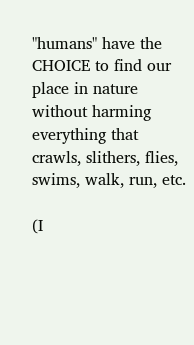"humans" have the CHOICE to find our place in nature without harming everything that crawls, slithers, flies, swims, walk, run, etc.

(I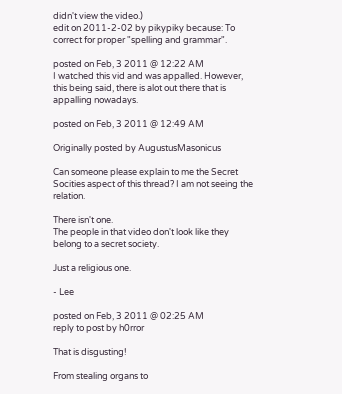didn't view the video.)
edit on 2011-2-02 by pikypiky because: To correct for proper "spelling and grammar".

posted on Feb, 3 2011 @ 12:22 AM
I watched this vid and was appalled. However, this being said, there is alot out there that is appalling nowadays.

posted on Feb, 3 2011 @ 12:49 AM

Originally posted by AugustusMasonicus

Can someone please explain to me the Secret Socities aspect of this thread? I am not seeing the relation.

There isn't one.
The people in that video don't look like they belong to a secret society.

Just a religious one.

- Lee

posted on Feb, 3 2011 @ 02:25 AM
reply to post by h0rror

That is disgusting!

From stealing organs to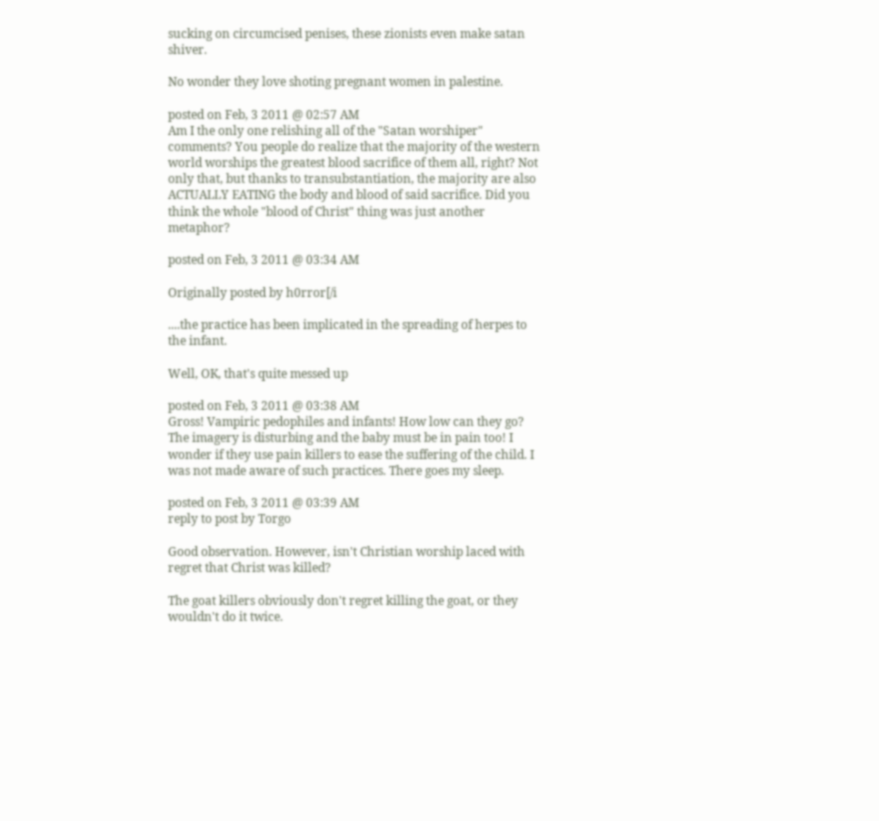sucking on circumcised penises, these zionists even make satan shiver.

No wonder they love shoting pregnant women in palestine.

posted on Feb, 3 2011 @ 02:57 AM
Am I the only one relishing all of the "Satan worshiper" comments? You people do realize that the majority of the western world worships the greatest blood sacrifice of them all, right? Not only that, but thanks to transubstantiation, the majority are also ACTUALLY EATING the body and blood of said sacrifice. Did you think the whole "blood of Christ" thing was just another metaphor?

posted on Feb, 3 2011 @ 03:34 AM

Originally posted by h0rror[/i

....the practice has been implicated in the spreading of herpes to the infant.

Well, OK, that's quite messed up

posted on Feb, 3 2011 @ 03:38 AM
Gross! Vampiric pedophiles and infants! How low can they go? The imagery is disturbing and the baby must be in pain too! I wonder if they use pain killers to ease the suffering of the child. I was not made aware of such practices. There goes my sleep.

posted on Feb, 3 2011 @ 03:39 AM
reply to post by Torgo

Good observation. However, isn't Christian worship laced with regret that Christ was killed?

The goat killers obviously don't regret killing the goat, or they wouldn't do it twice.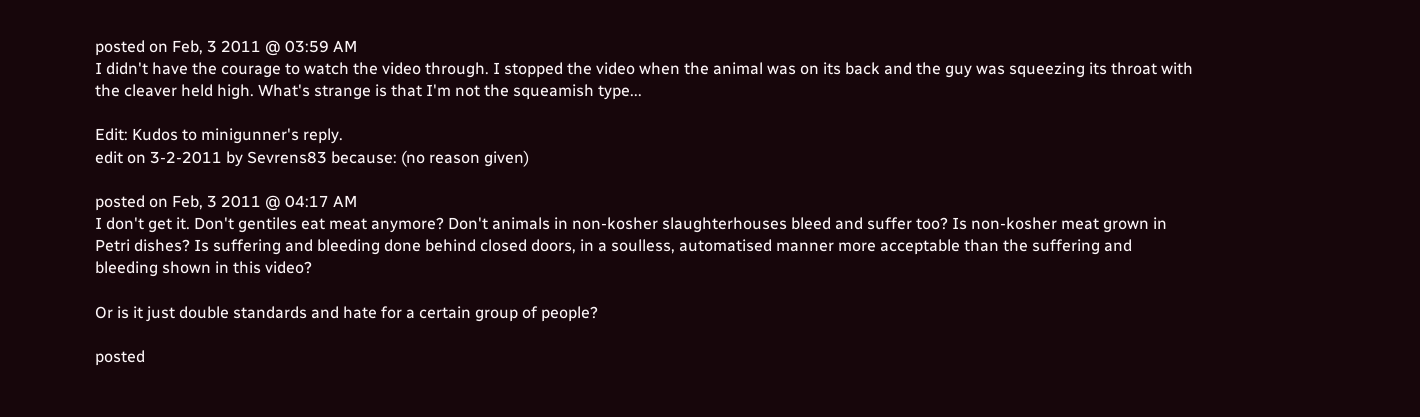posted on Feb, 3 2011 @ 03:59 AM
I didn't have the courage to watch the video through. I stopped the video when the animal was on its back and the guy was squeezing its throat with the cleaver held high. What's strange is that I'm not the squeamish type...

Edit: Kudos to minigunner's reply.
edit on 3-2-2011 by Sevrens83 because: (no reason given)

posted on Feb, 3 2011 @ 04:17 AM
I don't get it. Don't gentiles eat meat anymore? Don't animals in non-kosher slaughterhouses bleed and suffer too? Is non-kosher meat grown in Petri dishes? Is suffering and bleeding done behind closed doors, in a soulless, automatised manner more acceptable than the suffering and bleeding shown in this video?

Or is it just double standards and hate for a certain group of people?

posted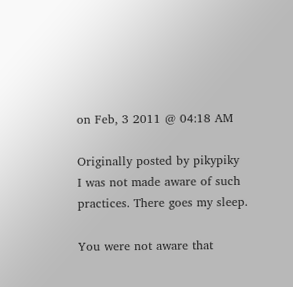on Feb, 3 2011 @ 04:18 AM

Originally posted by pikypiky
I was not made aware of such practices. There goes my sleep.

You were not aware that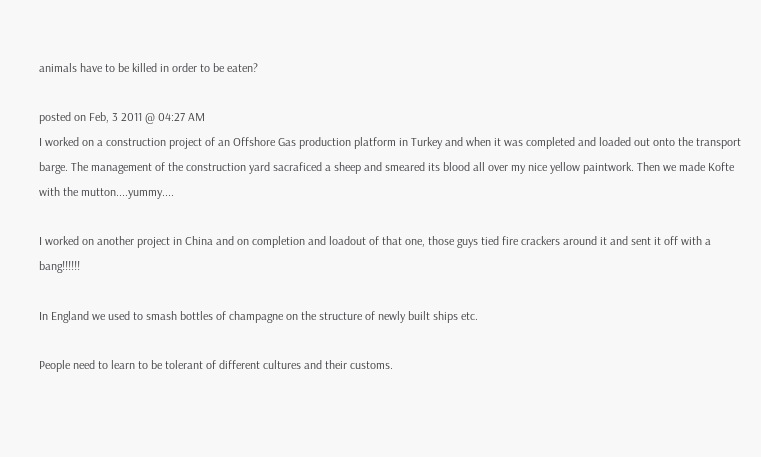animals have to be killed in order to be eaten?

posted on Feb, 3 2011 @ 04:27 AM
I worked on a construction project of an Offshore Gas production platform in Turkey and when it was completed and loaded out onto the transport barge. The management of the construction yard sacraficed a sheep and smeared its blood all over my nice yellow paintwork. Then we made Kofte with the mutton....yummy....

I worked on another project in China and on completion and loadout of that one, those guys tied fire crackers around it and sent it off with a bang!!!!!!

In England we used to smash bottles of champagne on the structure of newly built ships etc.

People need to learn to be tolerant of different cultures and their customs.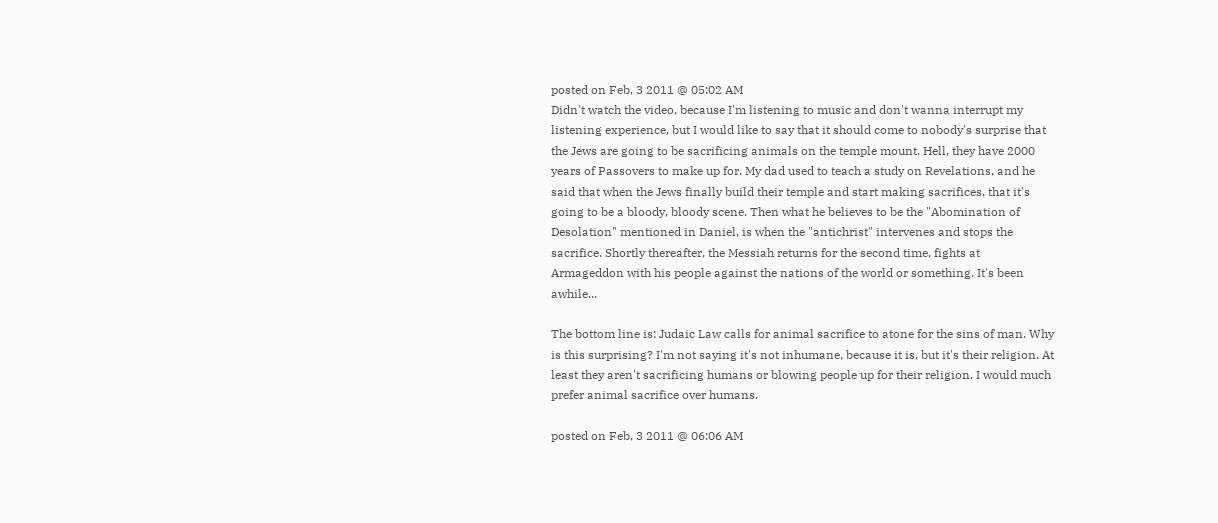posted on Feb, 3 2011 @ 05:02 AM
Didn't watch the video, because I'm listening to music and don't wanna interrupt my listening experience, but I would like to say that it should come to nobody's surprise that the Jews are going to be sacrificing animals on the temple mount. Hell, they have 2000 years of Passovers to make up for. My dad used to teach a study on Revelations, and he said that when the Jews finally build their temple and start making sacrifices, that it's going to be a bloody, bloody scene. Then what he believes to be the "Abomination of Desolation" mentioned in Daniel, is when the "antichrist" intervenes and stops the sacrifice. Shortly thereafter, the Messiah returns for the second time, fights at Armageddon with his people against the nations of the world or something. It's been awhile...

The bottom line is: Judaic Law calls for animal sacrifice to atone for the sins of man. Why is this surprising? I'm not saying it's not inhumane, because it is, but it's their religion. At least they aren't sacrificing humans or blowing people up for their religion. I would much prefer animal sacrifice over humans.

posted on Feb, 3 2011 @ 06:06 AM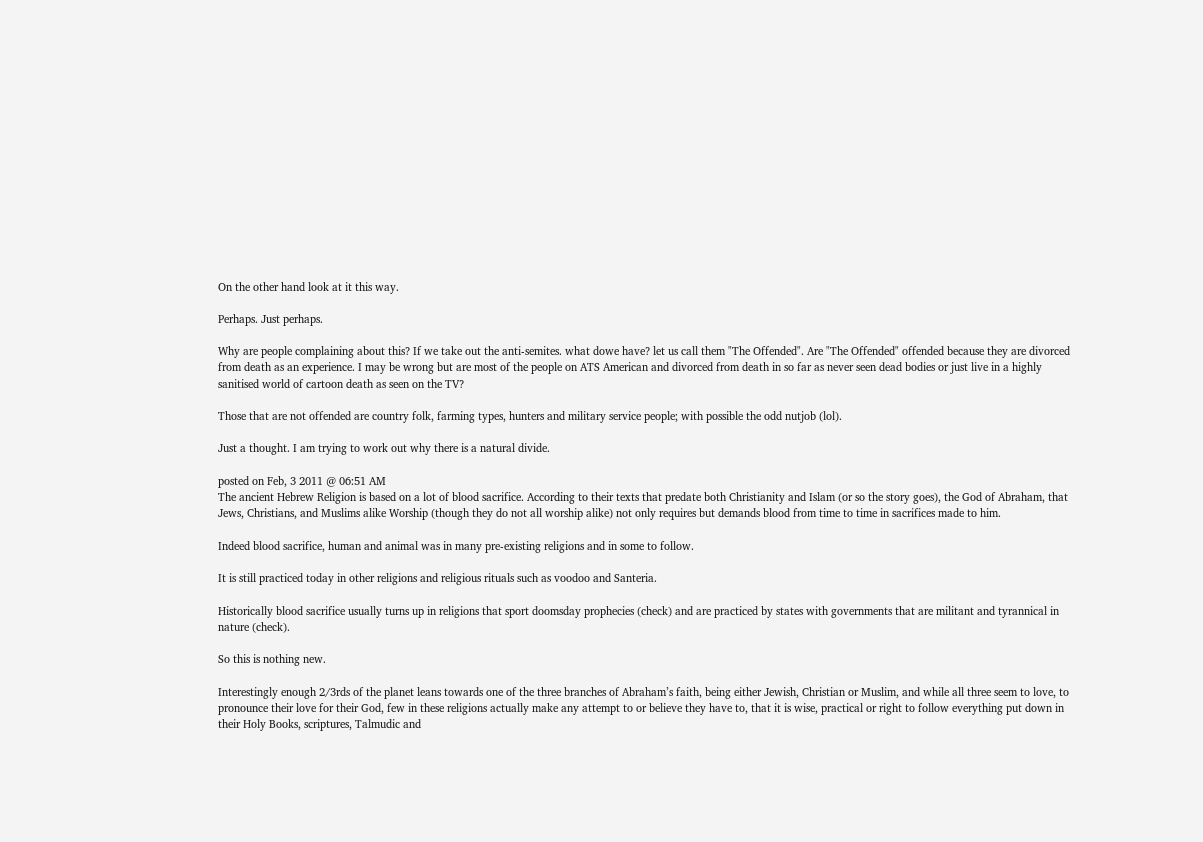On the other hand look at it this way.

Perhaps. Just perhaps.

Why are people complaining about this? If we take out the anti-semites. what dowe have? let us call them "The Offended". Are "The Offended" offended because they are divorced from death as an experience. I may be wrong but are most of the people on ATS American and divorced from death in so far as never seen dead bodies or just live in a highly sanitised world of cartoon death as seen on the TV?

Those that are not offended are country folk, farming types, hunters and military service people; with possible the odd nutjob (lol).

Just a thought. I am trying to work out why there is a natural divide.

posted on Feb, 3 2011 @ 06:51 AM
The ancient Hebrew Religion is based on a lot of blood sacrifice. According to their texts that predate both Christianity and Islam (or so the story goes), the God of Abraham, that Jews, Christians, and Muslims alike Worship (though they do not all worship alike) not only requires but demands blood from time to time in sacrifices made to him.

Indeed blood sacrifice, human and animal was in many pre-existing religions and in some to follow.

It is still practiced today in other religions and religious rituals such as voodoo and Santeria.

Historically blood sacrifice usually turns up in religions that sport doomsday prophecies (check) and are practiced by states with governments that are militant and tyrannical in nature (check).

So this is nothing new.

Interestingly enough 2/3rds of the planet leans towards one of the three branches of Abraham’s faith, being either Jewish, Christian or Muslim, and while all three seem to love, to pronounce their love for their God, few in these religions actually make any attempt to or believe they have to, that it is wise, practical or right to follow everything put down in their Holy Books, scriptures, Talmudic and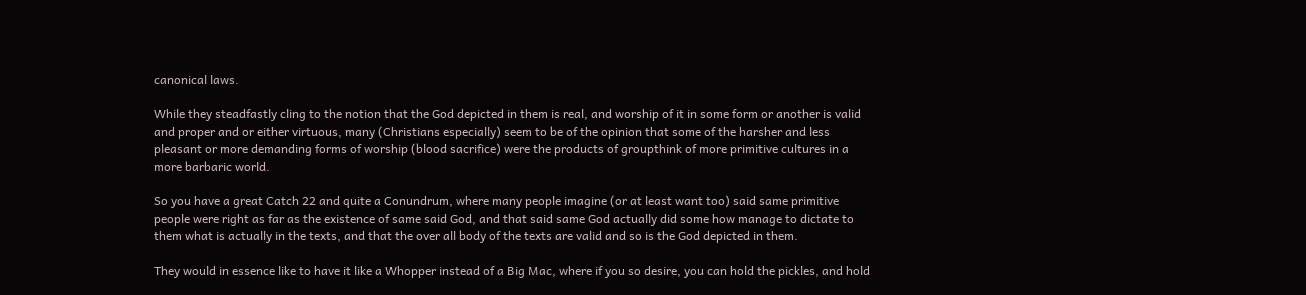canonical laws.

While they steadfastly cling to the notion that the God depicted in them is real, and worship of it in some form or another is valid and proper and or either virtuous, many (Christians especially) seem to be of the opinion that some of the harsher and less pleasant or more demanding forms of worship (blood sacrifice) were the products of groupthink of more primitive cultures in a more barbaric world.

So you have a great Catch 22 and quite a Conundrum, where many people imagine (or at least want too) said same primitive people were right as far as the existence of same said God, and that said same God actually did some how manage to dictate to them what is actually in the texts, and that the over all body of the texts are valid and so is the God depicted in them.

They would in essence like to have it like a Whopper instead of a Big Mac, where if you so desire, you can hold the pickles, and hold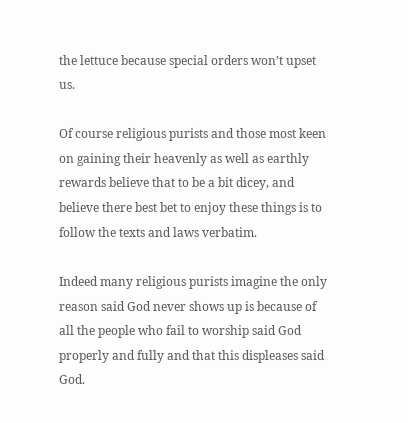the lettuce because special orders won’t upset us.

Of course religious purists and those most keen on gaining their heavenly as well as earthly rewards believe that to be a bit dicey, and believe there best bet to enjoy these things is to follow the texts and laws verbatim.

Indeed many religious purists imagine the only reason said God never shows up is because of all the people who fail to worship said God properly and fully and that this displeases said God.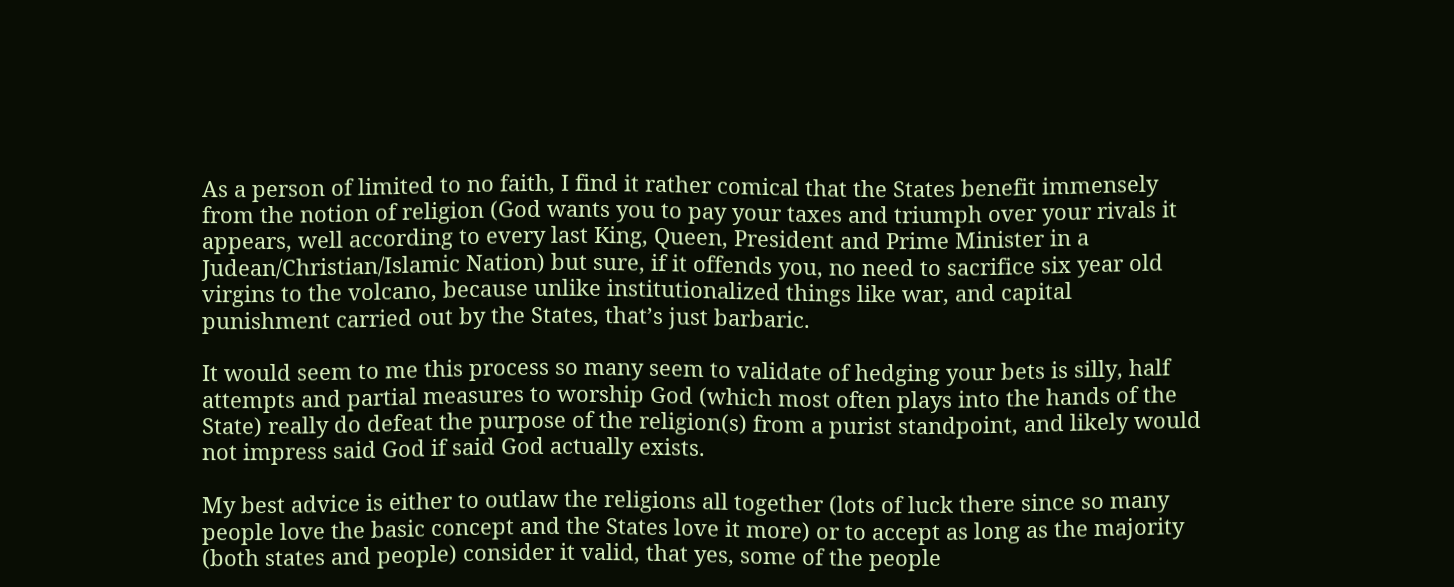As a person of limited to no faith, I find it rather comical that the States benefit immensely from the notion of religion (God wants you to pay your taxes and triumph over your rivals it appears, well according to every last King, Queen, President and Prime Minister in a Judean/Christian/Islamic Nation) but sure, if it offends you, no need to sacrifice six year old virgins to the volcano, because unlike institutionalized things like war, and capital punishment carried out by the States, that’s just barbaric.

It would seem to me this process so many seem to validate of hedging your bets is silly, half attempts and partial measures to worship God (which most often plays into the hands of the State) really do defeat the purpose of the religion(s) from a purist standpoint, and likely would not impress said God if said God actually exists.

My best advice is either to outlaw the religions all together (lots of luck there since so many people love the basic concept and the States love it more) or to accept as long as the majority (both states and people) consider it valid, that yes, some of the people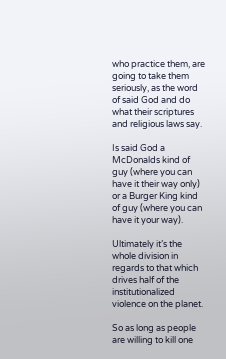who practice them, are going to take them seriously, as the word of said God and do what their scriptures and religious laws say.

Is said God a McDonalds kind of guy (where you can have it their way only) or a Burger King kind of guy (where you can have it your way).

Ultimately it’s the whole division in regards to that which drives half of the institutionalized violence on the planet.

So as long as people are willing to kill one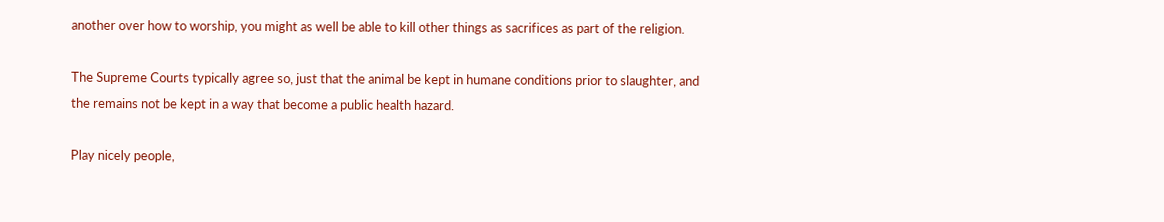another over how to worship, you might as well be able to kill other things as sacrifices as part of the religion.

The Supreme Courts typically agree so, just that the animal be kept in humane conditions prior to slaughter, and the remains not be kept in a way that become a public health hazard.

Play nicely people,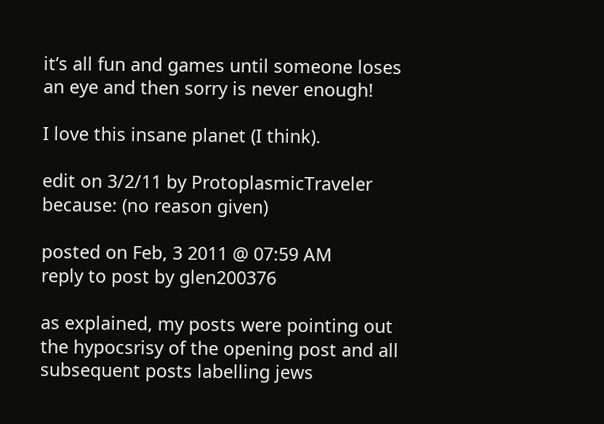it’s all fun and games until someone loses an eye and then sorry is never enough!

I love this insane planet (I think).

edit on 3/2/11 by ProtoplasmicTraveler because: (no reason given)

posted on Feb, 3 2011 @ 07:59 AM
reply to post by glen200376

as explained, my posts were pointing out the hypocsrisy of the opening post and all subsequent posts labelling jews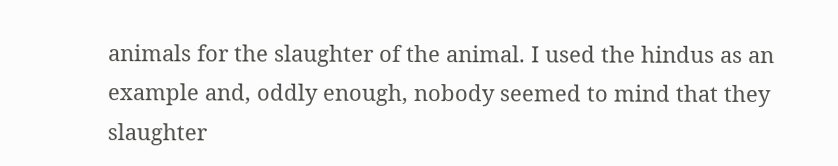animals for the slaughter of the animal. I used the hindus as an example and, oddly enough, nobody seemed to mind that they slaughter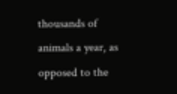thousands of animals a year, as opposed to the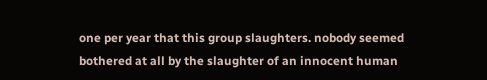one per year that this group slaughters. nobody seemed bothered at all by the slaughter of an innocent human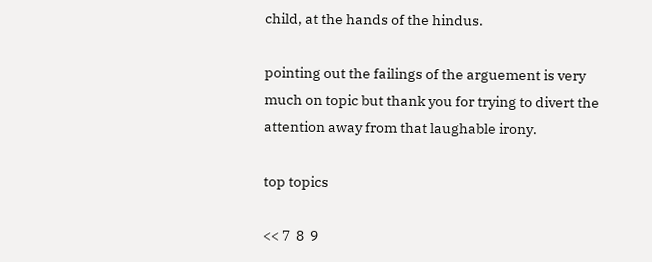child, at the hands of the hindus.

pointing out the failings of the arguement is very much on topic but thank you for trying to divert the attention away from that laughable irony.

top topics

<< 7  8  9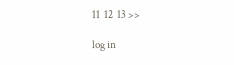11  12  13 >>

log in